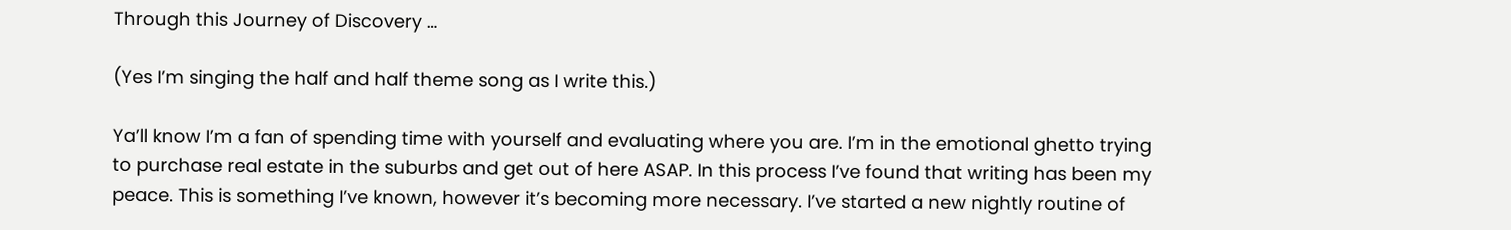Through this Journey of Discovery …

(Yes I’m singing the half and half theme song as I write this.)

Ya’ll know I’m a fan of spending time with yourself and evaluating where you are. I’m in the emotional ghetto trying to purchase real estate in the suburbs and get out of here ASAP. In this process I’ve found that writing has been my peace. This is something I’ve known, however it’s becoming more necessary. I’ve started a new nightly routine of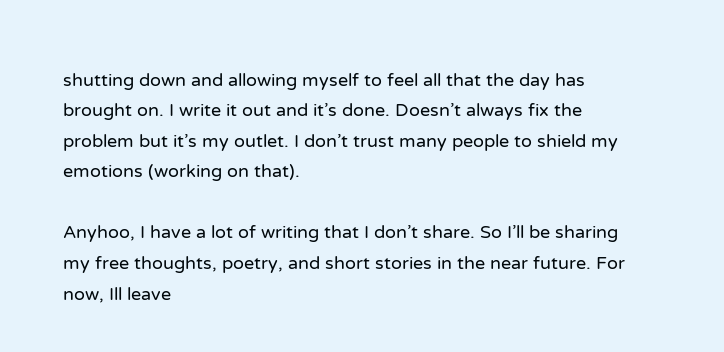shutting down and allowing myself to feel all that the day has brought on. I write it out and it’s done. Doesn’t always fix the problem but it’s my outlet. I don’t trust many people to shield my emotions (working on that).

Anyhoo, I have a lot of writing that I don’t share. So I’ll be sharing my free thoughts, poetry, and short stories in the near future. For now, Ill leave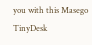you with this Masego TinyDesk